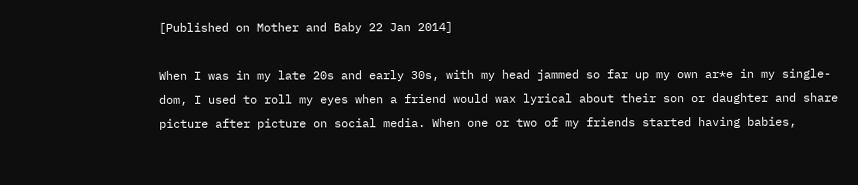[Published on Mother and Baby 22 Jan 2014]

When I was in my late 20s and early 30s, with my head jammed so far up my own ar*e in my single-dom, I used to roll my eyes when a friend would wax lyrical about their son or daughter and share picture after picture on social media. When one or two of my friends started having babies,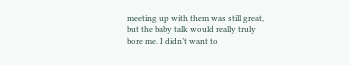meeting up with them was still great, but the baby talk would really truly bore me. I didn’t want to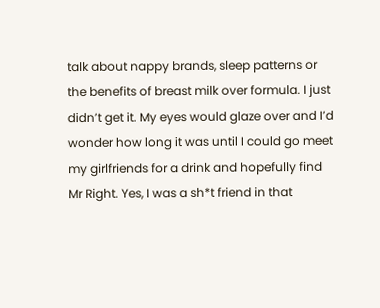talk about nappy brands, sleep patterns or the benefits of breast milk over formula. I just didn’t get it. My eyes would glaze over and I’d wonder how long it was until I could go meet my girlfriends for a drink and hopefully find Mr Right. Yes, I was a sh*t friend in that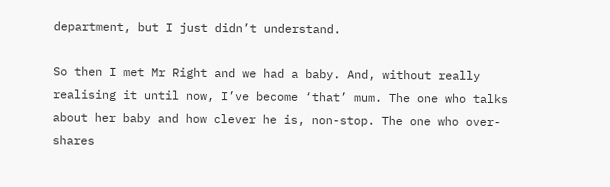department, but I just didn’t understand.

So then I met Mr Right and we had a baby. And, without really realising it until now, I’ve become ‘that’ mum. The one who talks about her baby and how clever he is, non-stop. The one who over-shares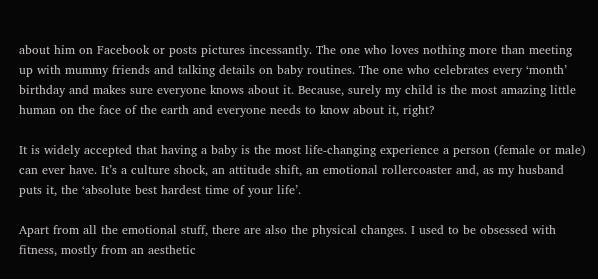about him on Facebook or posts pictures incessantly. The one who loves nothing more than meeting up with mummy friends and talking details on baby routines. The one who celebrates every ‘month’ birthday and makes sure everyone knows about it. Because, surely my child is the most amazing little human on the face of the earth and everyone needs to know about it, right?

It is widely accepted that having a baby is the most life-changing experience a person (female or male) can ever have. It’s a culture shock, an attitude shift, an emotional rollercoaster and, as my husband puts it, the ‘absolute best hardest time of your life’.

Apart from all the emotional stuff, there are also the physical changes. I used to be obsessed with fitness, mostly from an aesthetic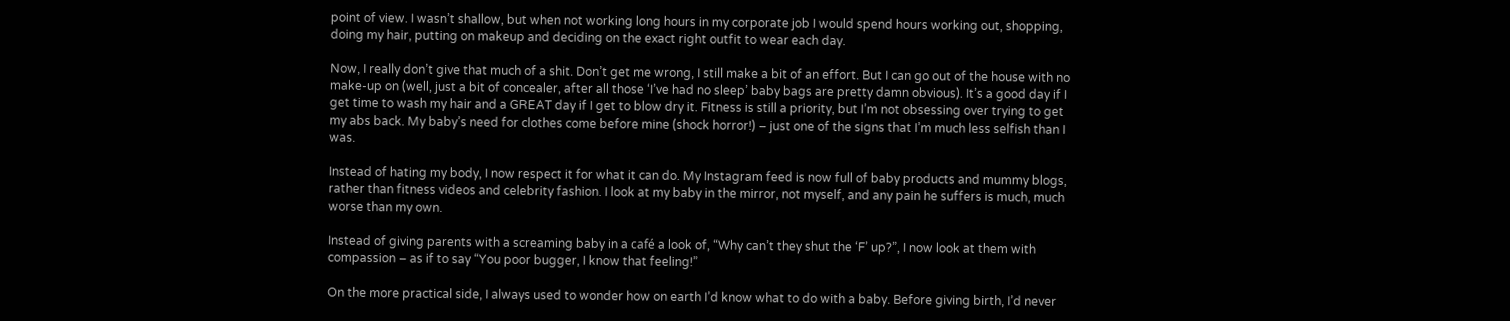point of view. I wasn’t shallow, but when not working long hours in my corporate job I would spend hours working out, shopping, doing my hair, putting on makeup and deciding on the exact right outfit to wear each day.

Now, I really don’t give that much of a shit. Don’t get me wrong, I still make a bit of an effort. But I can go out of the house with no make-up on (well, just a bit of concealer, after all those ‘I’ve had no sleep’ baby bags are pretty damn obvious). It’s a good day if I get time to wash my hair and a GREAT day if I get to blow dry it. Fitness is still a priority, but I’m not obsessing over trying to get my abs back. My baby’s need for clothes come before mine (shock horror!) – just one of the signs that I’m much less selfish than I was.

Instead of hating my body, I now respect it for what it can do. My Instagram feed is now full of baby products and mummy blogs, rather than fitness videos and celebrity fashion. I look at my baby in the mirror, not myself, and any pain he suffers is much, much worse than my own.

Instead of giving parents with a screaming baby in a café a look of, “Why can’t they shut the ‘F’ up?”, I now look at them with compassion – as if to say “You poor bugger, I know that feeling!”

On the more practical side, I always used to wonder how on earth I’d know what to do with a baby. Before giving birth, I’d never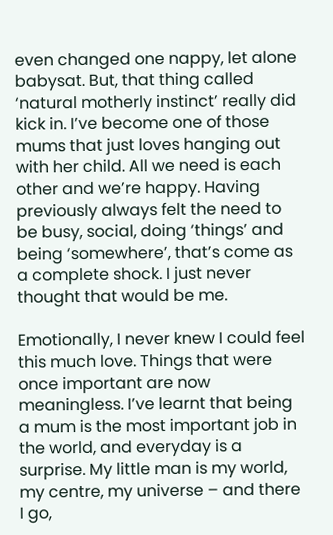even changed one nappy, let alone babysat. But, that thing called ‘natural motherly instinct’ really did kick in. I’ve become one of those mums that just loves hanging out with her child. All we need is each other and we’re happy. Having previously always felt the need to be busy, social, doing ‘things’ and being ‘somewhere’, that’s come as a complete shock. I just never thought that would be me.

Emotionally, I never knew I could feel this much love. Things that were once important are now meaningless. I’ve learnt that being a mum is the most important job in the world, and everyday is a surprise. My little man is my world, my centre, my universe – and there I go,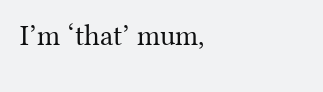I’m ‘that’ mum,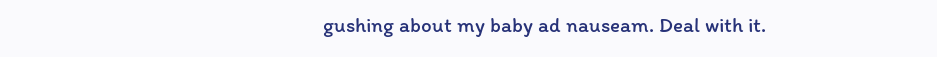gushing about my baby ad nauseam. Deal with it.